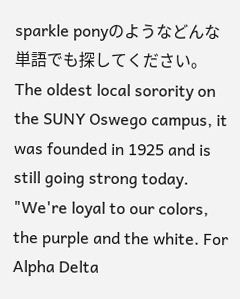sparkle ponyのようなどんな単語でも探してください。
The oldest local sorority on the SUNY Oswego campus, it was founded in 1925 and is still going strong today.
"We're loyal to our colors, the purple and the white. For Alpha Delta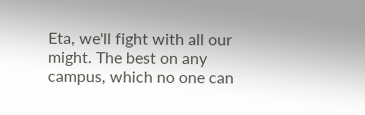Eta, we'll fight with all our might. The best on any campus, which no one can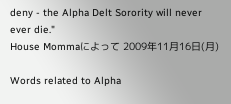deny - the Alpha Delt Sorority will never ever die."
House Mommaによって 2009年11月16日(月)

Words related to Alpha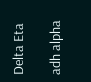Delta Eta

adh alpha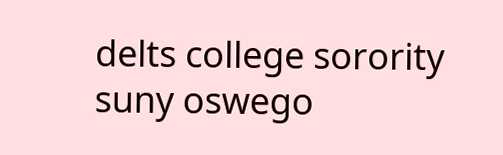delts college sorority suny oswego